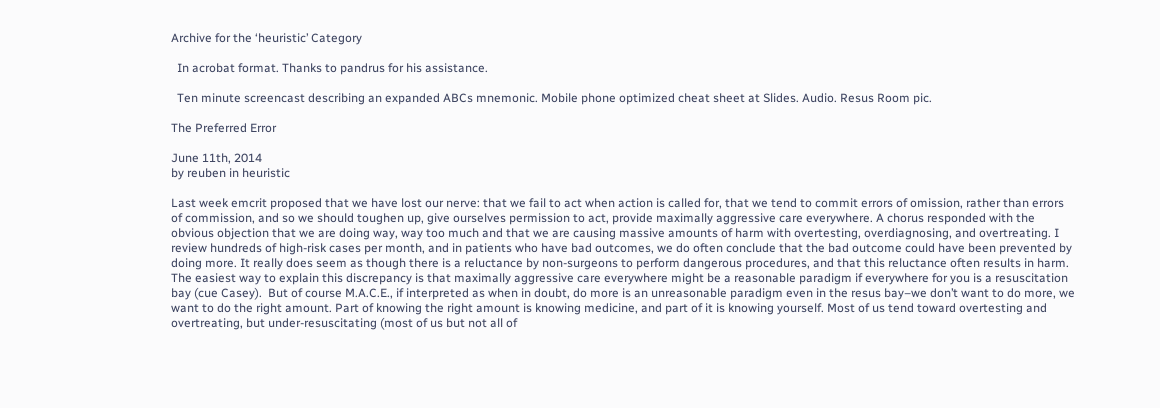Archive for the ‘heuristic’ Category

  In acrobat format. Thanks to pandrus for his assistance.

  Ten minute screencast describing an expanded ABCs mnemonic. Mobile phone optimized cheat sheet at Slides. Audio. Resus Room pic.

The Preferred Error

June 11th, 2014
by reuben in heuristic

Last week emcrit proposed that we have lost our nerve: that we fail to act when action is called for, that we tend to commit errors of omission, rather than errors of commission, and so we should toughen up, give ourselves permission to act, provide maximally aggressive care everywhere. A chorus responded with the obvious objection that we are doing way, way too much and that we are causing massive amounts of harm with overtesting, overdiagnosing, and overtreating. I review hundreds of high-risk cases per month, and in patients who have bad outcomes, we do often conclude that the bad outcome could have been prevented by doing more. It really does seem as though there is a reluctance by non-surgeons to perform dangerous procedures, and that this reluctance often results in harm. The easiest way to explain this discrepancy is that maximally aggressive care everywhere might be a reasonable paradigm if everywhere for you is a resuscitation bay (cue Casey).  But of course M.A.C.E., if interpreted as when in doubt, do more is an unreasonable paradigm even in the resus bay–we don’t want to do more, we want to do the right amount. Part of knowing the right amount is knowing medicine, and part of it is knowing yourself. Most of us tend toward overtesting and overtreating, but under-resuscitating (most of us but not all of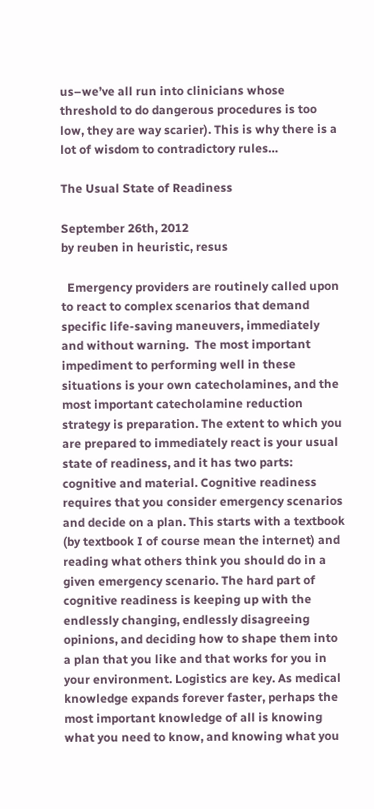us–we’ve all run into clinicians whose threshold to do dangerous procedures is too low, they are way scarier). This is why there is a lot of wisdom to contradictory rules…

The Usual State of Readiness

September 26th, 2012
by reuben in heuristic, resus

  Emergency providers are routinely called upon to react to complex scenarios that demand specific life-saving maneuvers, immediately and without warning.  The most important impediment to performing well in these situations is your own catecholamines, and the most important catecholamine reduction strategy is preparation. The extent to which you are prepared to immediately react is your usual state of readiness, and it has two parts: cognitive and material. Cognitive readiness requires that you consider emergency scenarios and decide on a plan. This starts with a textbook (by textbook I of course mean the internet) and reading what others think you should do in a given emergency scenario. The hard part of cognitive readiness is keeping up with the endlessly changing, endlessly disagreeing opinions, and deciding how to shape them into a plan that you like and that works for you in your environment. Logistics are key. As medical knowledge expands forever faster, perhaps the most important knowledge of all is knowing what you need to know, and knowing what you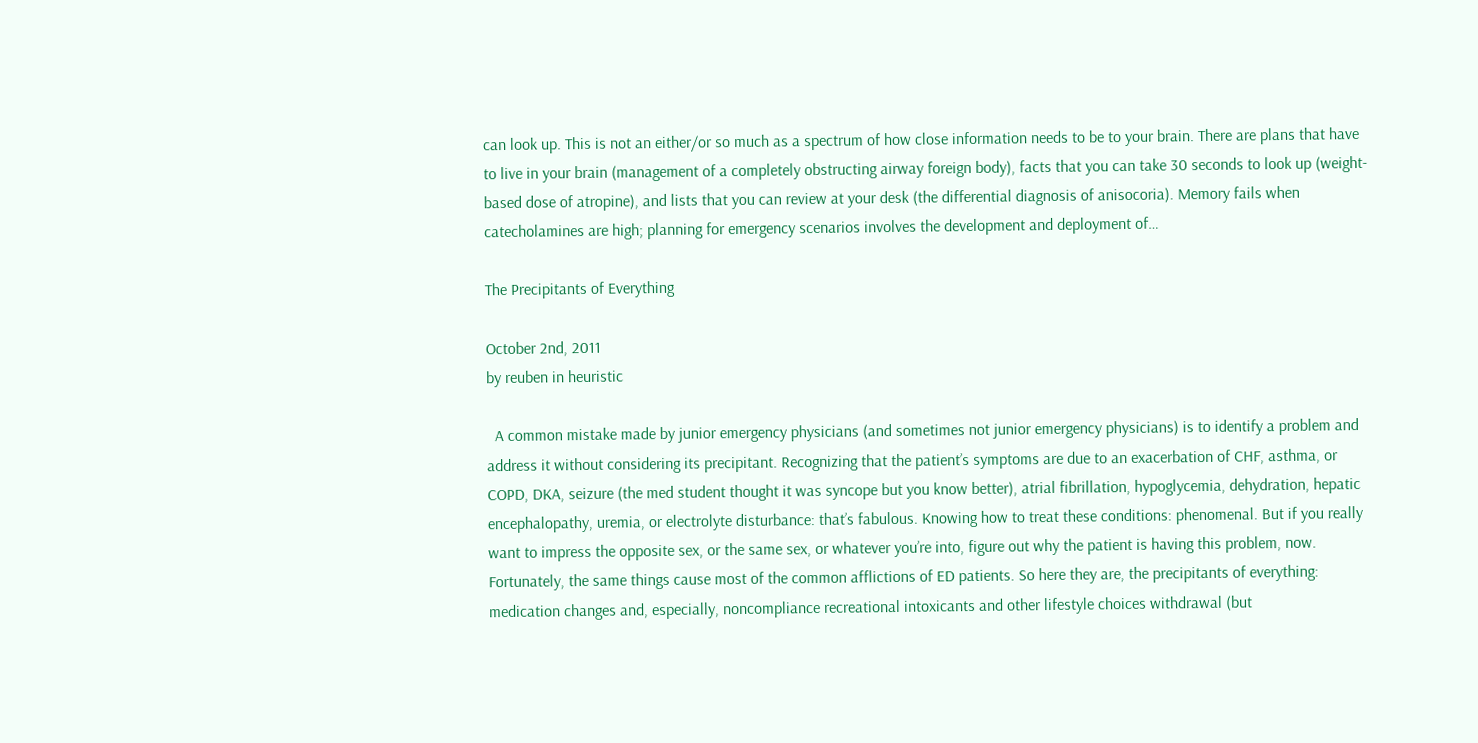can look up. This is not an either/or so much as a spectrum of how close information needs to be to your brain. There are plans that have to live in your brain (management of a completely obstructing airway foreign body), facts that you can take 30 seconds to look up (weight-based dose of atropine), and lists that you can review at your desk (the differential diagnosis of anisocoria). Memory fails when catecholamines are high; planning for emergency scenarios involves the development and deployment of…

The Precipitants of Everything

October 2nd, 2011
by reuben in heuristic

  A common mistake made by junior emergency physicians (and sometimes not junior emergency physicians) is to identify a problem and address it without considering its precipitant. Recognizing that the patient’s symptoms are due to an exacerbation of CHF, asthma, or COPD, DKA, seizure (the med student thought it was syncope but you know better), atrial fibrillation, hypoglycemia, dehydration, hepatic encephalopathy, uremia, or electrolyte disturbance: that’s fabulous. Knowing how to treat these conditions: phenomenal. But if you really want to impress the opposite sex, or the same sex, or whatever you’re into, figure out why the patient is having this problem, now. Fortunately, the same things cause most of the common afflictions of ED patients. So here they are, the precipitants of everything:   medication changes and, especially, noncompliance recreational intoxicants and other lifestyle choices withdrawal (but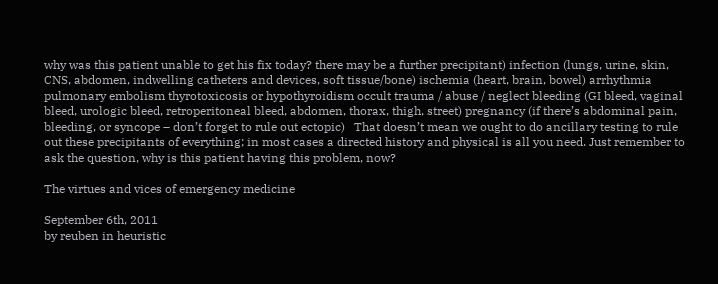why was this patient unable to get his fix today? there may be a further precipitant) infection (lungs, urine, skin, CNS, abdomen, indwelling catheters and devices, soft tissue/bone) ischemia (heart, brain, bowel) arrhythmia pulmonary embolism thyrotoxicosis or hypothyroidism occult trauma / abuse / neglect bleeding (GI bleed, vaginal bleed, urologic bleed, retroperitoneal bleed, abdomen, thorax, thigh, street) pregnancy (if there’s abdominal pain, bleeding, or syncope – don’t forget to rule out ectopic)   That doesn’t mean we ought to do ancillary testing to rule out these precipitants of everything; in most cases a directed history and physical is all you need. Just remember to ask the question, why is this patient having this problem, now?

The virtues and vices of emergency medicine

September 6th, 2011
by reuben in heuristic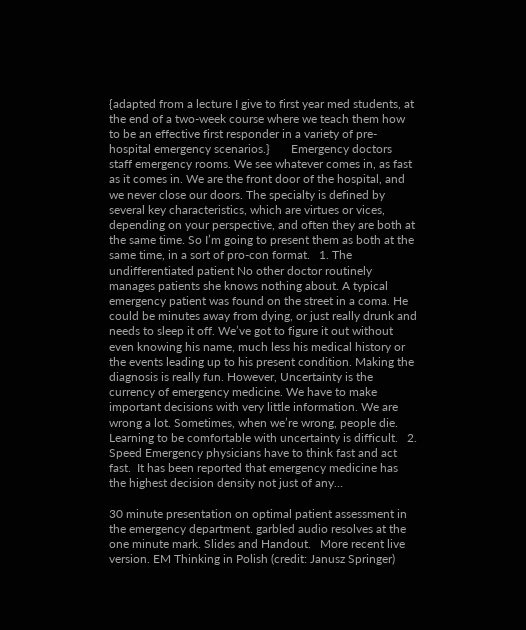{adapted from a lecture I give to first year med students, at the end of a two-week course where we teach them how to be an effective first responder in a variety of pre-hospital emergency scenarios.}       Emergency doctors staff emergency rooms. We see whatever comes in, as fast as it comes in. We are the front door of the hospital, and we never close our doors. The specialty is defined by several key characteristics, which are virtues or vices, depending on your perspective, and often they are both at the same time. So I’m going to present them as both at the same time, in a sort of pro-con format.   1. The undifferentiated patient No other doctor routinely manages patients she knows nothing about. A typical emergency patient was found on the street in a coma. He could be minutes away from dying, or just really drunk and needs to sleep it off. We’ve got to figure it out without even knowing his name, much less his medical history or the events leading up to his present condition. Making the diagnosis is really fun. However, Uncertainty is the currency of emergency medicine. We have to make important decisions with very little information. We are wrong a lot. Sometimes, when we’re wrong, people die. Learning to be comfortable with uncertainty is difficult.   2. Speed Emergency physicians have to think fast and act fast.  It has been reported that emergency medicine has the highest decision density not just of any…

30 minute presentation on optimal patient assessment in the emergency department. garbled audio resolves at the one minute mark. Slides and Handout.   More recent live version. EM Thinking in Polish (credit: Janusz Springer)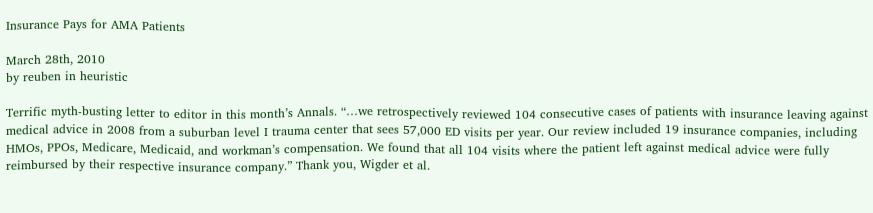Insurance Pays for AMA Patients

March 28th, 2010
by reuben in heuristic

Terrific myth-busting letter to editor in this month’s Annals. “…we retrospectively reviewed 104 consecutive cases of patients with insurance leaving against medical advice in 2008 from a suburban level I trauma center that sees 57,000 ED visits per year. Our review included 19 insurance companies, including HMOs, PPOs, Medicare, Medicaid, and workman’s compensation. We found that all 104 visits where the patient left against medical advice were fully reimbursed by their respective insurance company.” Thank you, Wigder et al.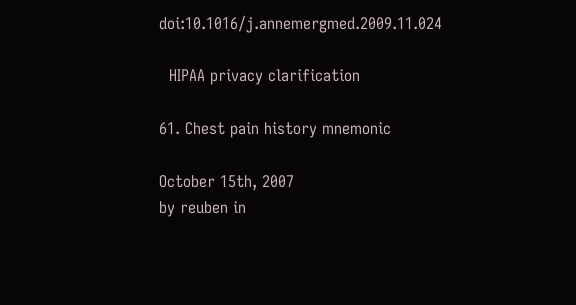doi:10.1016/j.annemergmed.2009.11.024

  HIPAA privacy clarification

61. Chest pain history mnemonic

October 15th, 2007
by reuben in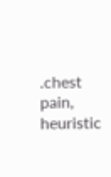.chest pain, heuristic